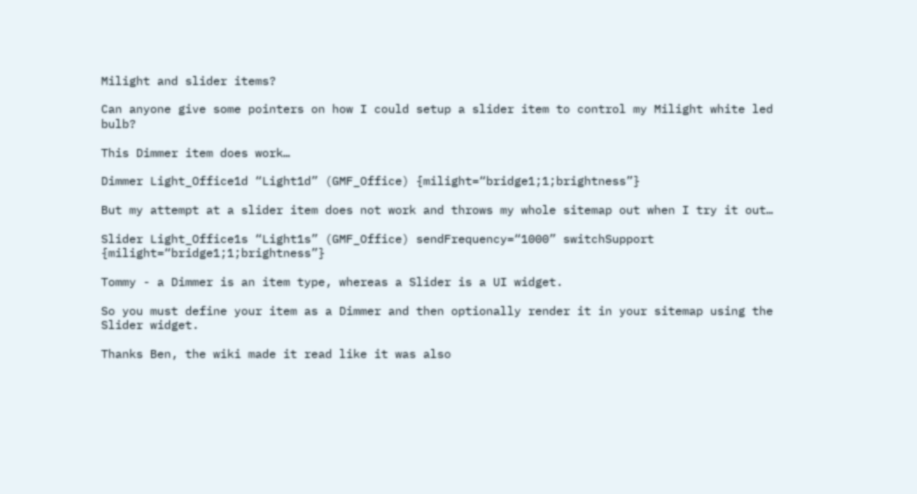Milight and slider items?

Can anyone give some pointers on how I could setup a slider item to control my Milight white led bulb?

This Dimmer item does work…

Dimmer Light_Office1d “Light1d” (GMF_Office) {milight=“bridge1;1;brightness”}

But my attempt at a slider item does not work and throws my whole sitemap out when I try it out…

Slider Light_Office1s “Light1s” (GMF_Office) sendFrequency=“1000” switchSupport {milight=“bridge1;1;brightness”}

Tommy - a Dimmer is an item type, whereas a Slider is a UI widget.

So you must define your item as a Dimmer and then optionally render it in your sitemap using the Slider widget.

Thanks Ben, the wiki made it read like it was also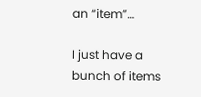an “item”…

I just have a bunch of items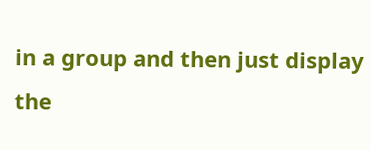in a group and then just display the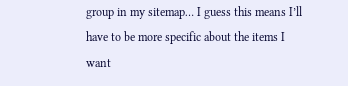group in my sitemap… I guess this means I’ll have to be more specific about the items I want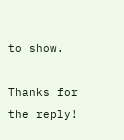to show.

Thanks for the reply!